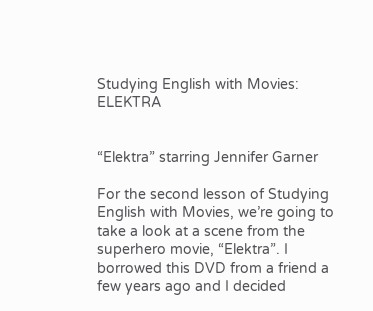Studying English with Movies: ELEKTRA


“Elektra” starring Jennifer Garner

For the second lesson of Studying English with Movies, we’re going to take a look at a scene from the superhero movie, “Elektra”. I borrowed this DVD from a friend a few years ago and I decided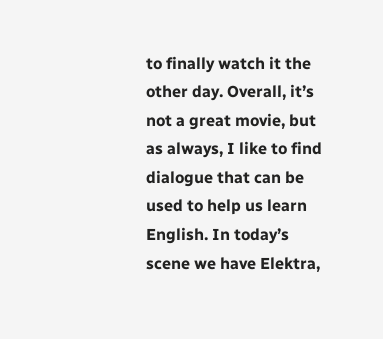to finally watch it the other day. Overall, it’s not a great movie, but as always, I like to find dialogue that can be used to help us learn English. In today’s scene we have Elektra,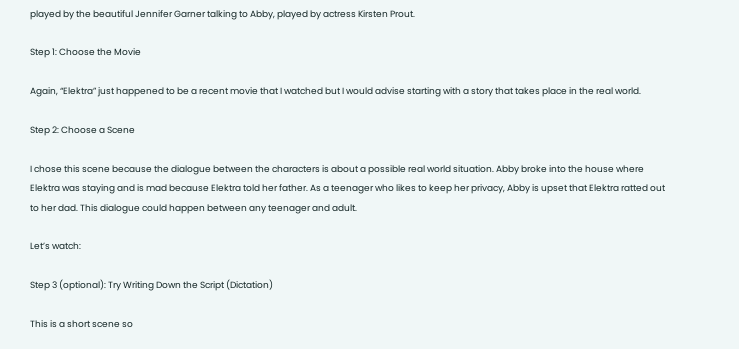played by the beautiful Jennifer Garner talking to Abby, played by actress Kirsten Prout.

Step 1: Choose the Movie

Again, “Elektra” just happened to be a recent movie that I watched but I would advise starting with a story that takes place in the real world.

Step 2: Choose a Scene

I chose this scene because the dialogue between the characters is about a possible real world situation. Abby broke into the house where Elektra was staying and is mad because Elektra told her father. As a teenager who likes to keep her privacy, Abby is upset that Elektra ratted out to her dad. This dialogue could happen between any teenager and adult.

Let’s watch:

Step 3 (optional): Try Writing Down the Script (Dictation)

This is a short scene so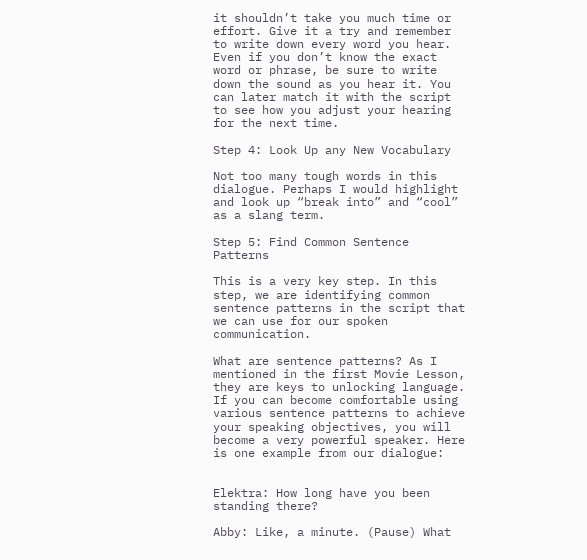it shouldn’t take you much time or effort. Give it a try and remember to write down every word you hear. Even if you don’t know the exact word or phrase, be sure to write down the sound as you hear it. You can later match it with the script to see how you adjust your hearing for the next time.

Step 4: Look Up any New Vocabulary

Not too many tough words in this dialogue. Perhaps I would highlight and look up “break into” and “cool” as a slang term.

Step 5: Find Common Sentence Patterns

This is a very key step. In this step, we are identifying common sentence patterns in the script that we can use for our spoken communication.

What are sentence patterns? As I mentioned in the first Movie Lesson, they are keys to unlocking language. If you can become comfortable using various sentence patterns to achieve your speaking objectives, you will become a very powerful speaker. Here is one example from our dialogue:


Elektra: How long have you been standing there?

Abby: Like, a minute. (Pause) What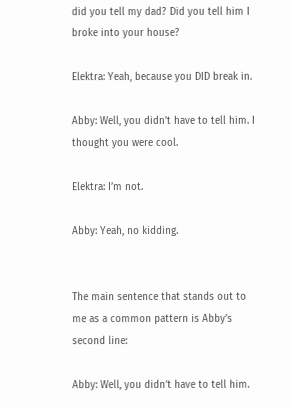did you tell my dad? Did you tell him I broke into your house?

Elektra: Yeah, because you DID break in.

Abby: Well, you didn’t have to tell him. I thought you were cool.

Elektra: I’m not.

Abby: Yeah, no kidding.


The main sentence that stands out to me as a common pattern is Abby’s second line:

Abby: Well, you didn’t have to tell him.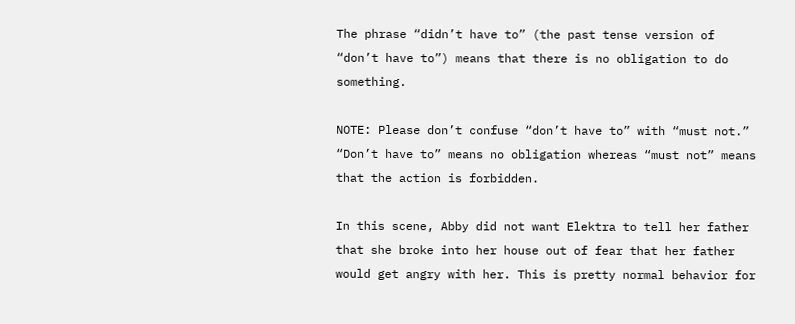The phrase “didn’t have to” (the past tense version of “don’t have to”) means that there is no obligation to do something.

NOTE: Please don’t confuse “don’t have to” with “must not.” “Don’t have to” means no obligation whereas “must not” means that the action is forbidden.

In this scene, Abby did not want Elektra to tell her father that she broke into her house out of fear that her father would get angry with her. This is pretty normal behavior for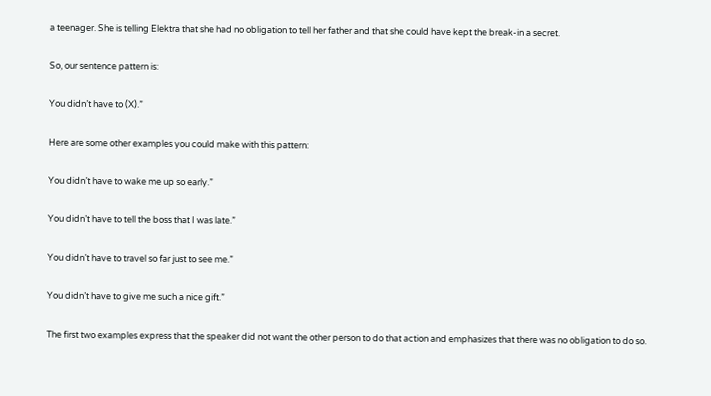a teenager. She is telling Elektra that she had no obligation to tell her father and that she could have kept the break-in a secret.

So, our sentence pattern is:

You didn’t have to (X).”

Here are some other examples you could make with this pattern:

You didn’t have to wake me up so early.”

You didn’t have to tell the boss that I was late.”

You didn’t have to travel so far just to see me.”

You didn’t have to give me such a nice gift.”

The first two examples express that the speaker did not want the other person to do that action and emphasizes that there was no obligation to do so.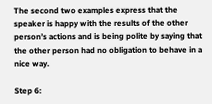The second two examples express that the speaker is happy with the results of the other person’s actions and is being polite by saying that the other person had no obligation to behave in a nice way.

Step 6: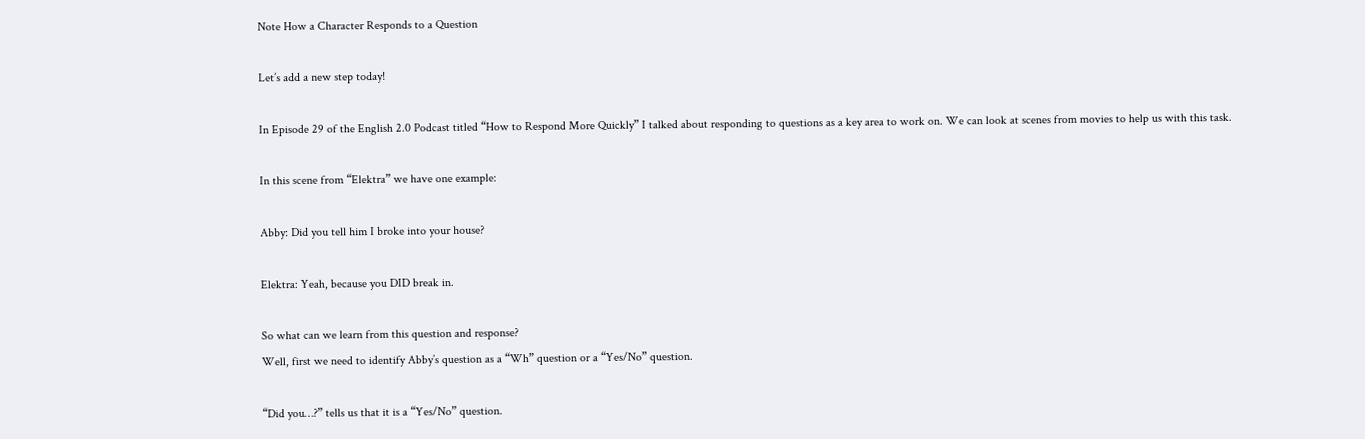Note How a Character Responds to a Question

Let’s add a new step today!

In Episode 29 of the English 2.0 Podcast titled “How to Respond More Quickly” I talked about responding to questions as a key area to work on. We can look at scenes from movies to help us with this task.

In this scene from “Elektra” we have one example:

Abby: Did you tell him I broke into your house?

Elektra: Yeah, because you DID break in.

So what can we learn from this question and response?
Well, first we need to identify Abby’s question as a “Wh” question or a “Yes/No” question.

“Did you…?” tells us that it is a “Yes/No” question.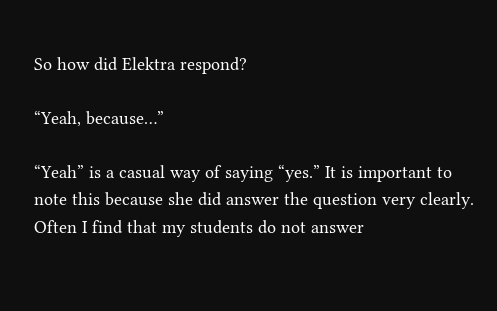So how did Elektra respond?

“Yeah, because…”

“Yeah” is a casual way of saying “yes.” It is important to note this because she did answer the question very clearly. Often I find that my students do not answer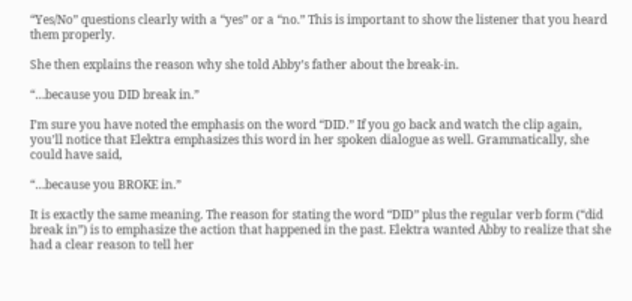“Yes/No” questions clearly with a “yes” or a “no.” This is important to show the listener that you heard them properly.

She then explains the reason why she told Abby’s father about the break-in.

“…because you DID break in.”

I’m sure you have noted the emphasis on the word “DID.” If you go back and watch the clip again, you’ll notice that Elektra emphasizes this word in her spoken dialogue as well. Grammatically, she could have said,

“…because you BROKE in.”

It is exactly the same meaning. The reason for stating the word “DID” plus the regular verb form (“did break in”) is to emphasize the action that happened in the past. Elektra wanted Abby to realize that she had a clear reason to tell her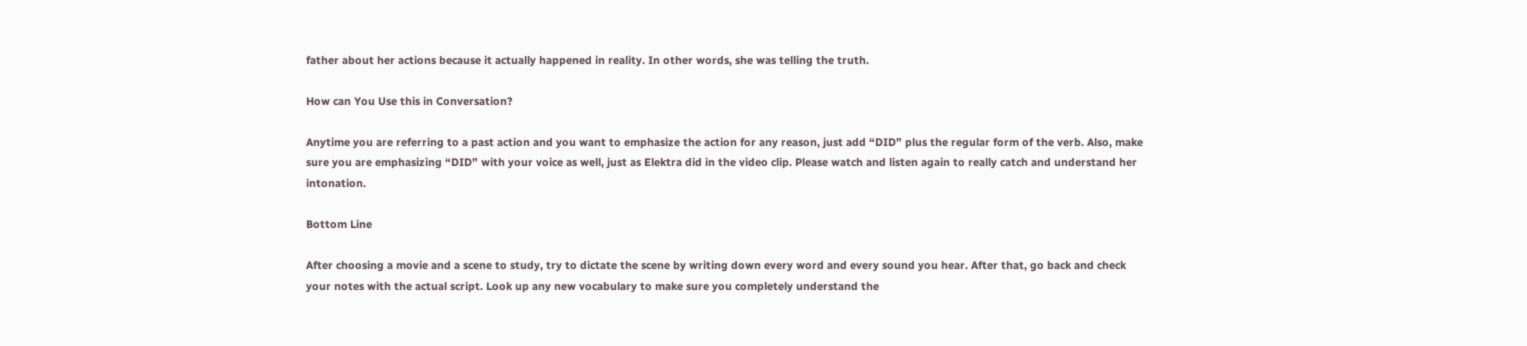father about her actions because it actually happened in reality. In other words, she was telling the truth.

How can You Use this in Conversation?

Anytime you are referring to a past action and you want to emphasize the action for any reason, just add “DID” plus the regular form of the verb. Also, make sure you are emphasizing “DID” with your voice as well, just as Elektra did in the video clip. Please watch and listen again to really catch and understand her intonation.

Bottom Line

After choosing a movie and a scene to study, try to dictate the scene by writing down every word and every sound you hear. After that, go back and check your notes with the actual script. Look up any new vocabulary to make sure you completely understand the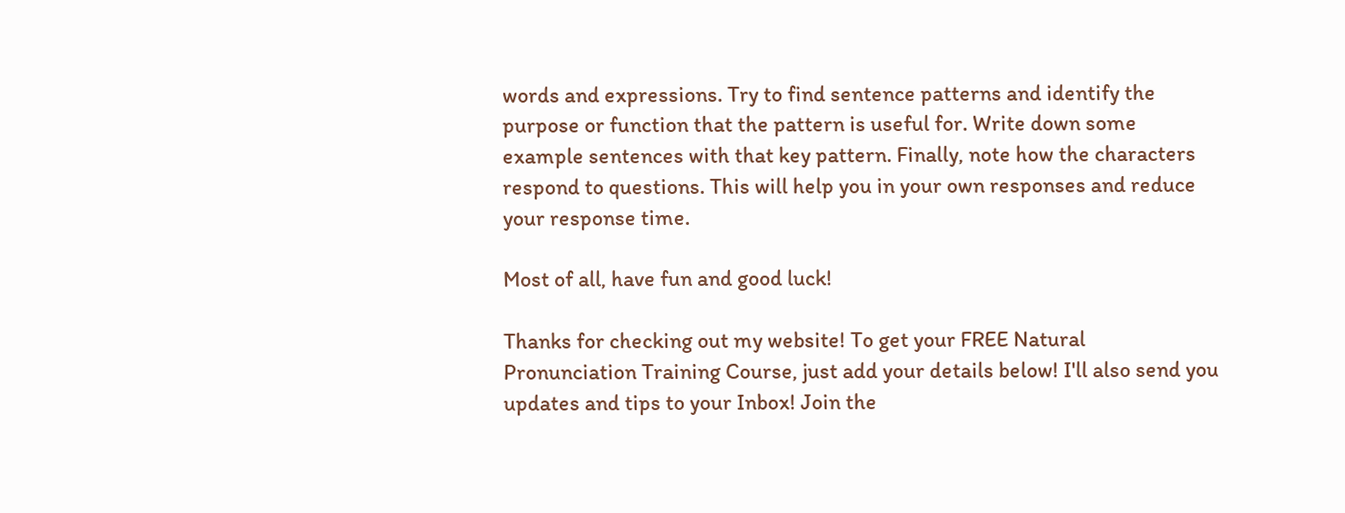words and expressions. Try to find sentence patterns and identify the purpose or function that the pattern is useful for. Write down some example sentences with that key pattern. Finally, note how the characters respond to questions. This will help you in your own responses and reduce your response time.

Most of all, have fun and good luck!

Thanks for checking out my website! To get your FREE Natural Pronunciation Training Course, just add your details below! I'll also send you updates and tips to your Inbox! Join the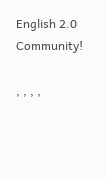English 2.0 Community!

, , , ,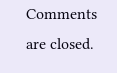Comments are closed.